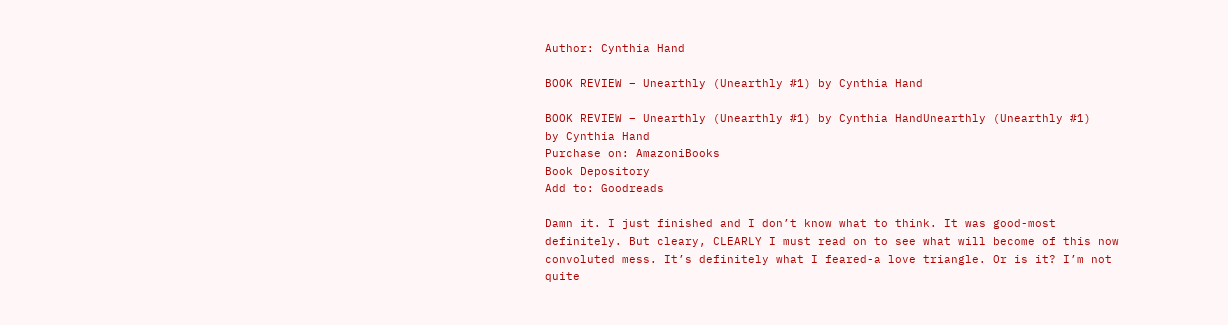Author: Cynthia Hand

BOOK REVIEW – Unearthly (Unearthly #1) by Cynthia Hand

BOOK REVIEW – Unearthly (Unearthly #1) by Cynthia HandUnearthly (Unearthly #1)
by Cynthia Hand
Purchase on: AmazoniBooks
Book Depository
Add to: Goodreads

Damn it. I just finished and I don’t know what to think. It was good-most definitely. But cleary, CLEARLY I must read on to see what will become of this now convoluted mess. It’s definitely what I feared-a love triangle. Or is it? I’m not quite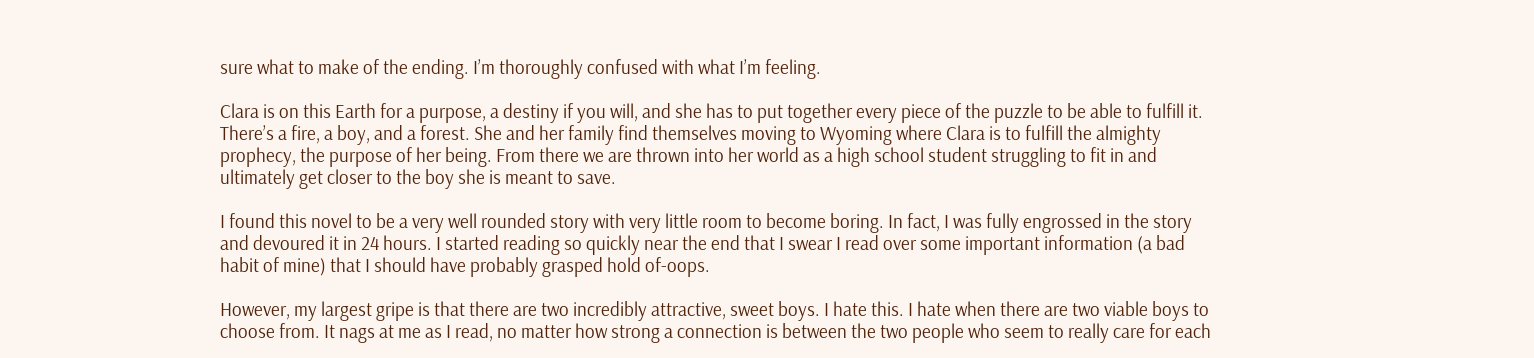sure what to make of the ending. I’m thoroughly confused with what I’m feeling.

Clara is on this Earth for a purpose, a destiny if you will, and she has to put together every piece of the puzzle to be able to fulfill it. There’s a fire, a boy, and a forest. She and her family find themselves moving to Wyoming where Clara is to fulfill the almighty prophecy, the purpose of her being. From there we are thrown into her world as a high school student struggling to fit in and ultimately get closer to the boy she is meant to save.

I found this novel to be a very well rounded story with very little room to become boring. In fact, I was fully engrossed in the story and devoured it in 24 hours. I started reading so quickly near the end that I swear I read over some important information (a bad habit of mine) that I should have probably grasped hold of-oops.

However, my largest gripe is that there are two incredibly attractive, sweet boys. I hate this. I hate when there are two viable boys to choose from. It nags at me as I read, no matter how strong a connection is between the two people who seem to really care for each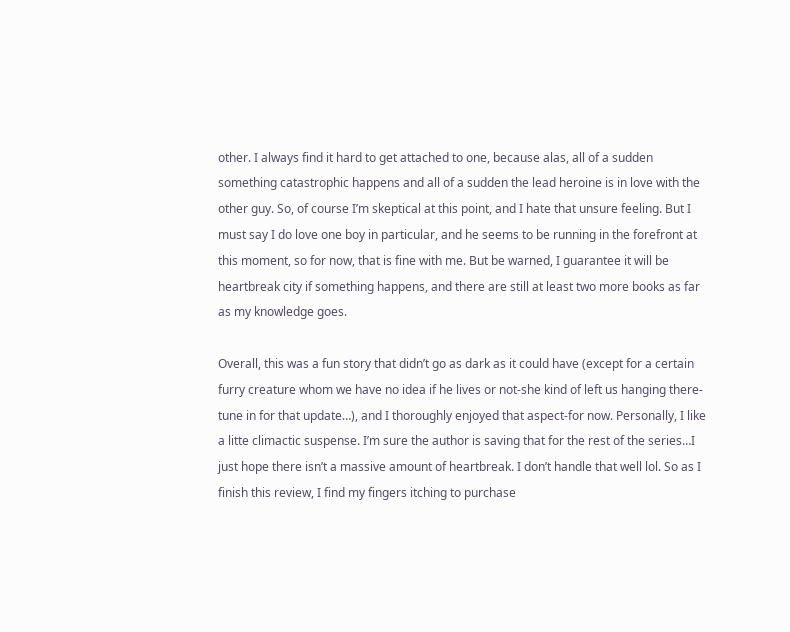other. I always find it hard to get attached to one, because alas, all of a sudden something catastrophic happens and all of a sudden the lead heroine is in love with the other guy. So, of course I’m skeptical at this point, and I hate that unsure feeling. But I must say I do love one boy in particular, and he seems to be running in the forefront at this moment, so for now, that is fine with me. But be warned, I guarantee it will be heartbreak city if something happens, and there are still at least two more books as far as my knowledge goes.

Overall, this was a fun story that didn’t go as dark as it could have (except for a certain furry creature whom we have no idea if he lives or not-she kind of left us hanging there-tune in for that update…), and I thoroughly enjoyed that aspect-for now. Personally, I like a litte climactic suspense. I’m sure the author is saving that for the rest of the series…I just hope there isn’t a massive amount of heartbreak. I don’t handle that well lol. So as I finish this review, I find my fingers itching to purchase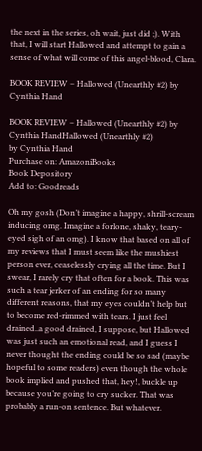the next in the series, oh wait, just did ;). With that, I will start Hallowed and attempt to gain a sense of what will come of this angel-blood, Clara.

BOOK REVIEW – Hallowed (Unearthly #2) by Cynthia Hand

BOOK REVIEW – Hallowed (Unearthly #2) by Cynthia HandHallowed (Unearthly #2)
by Cynthia Hand
Purchase on: AmazoniBooks
Book Depository
Add to: Goodreads

Oh my gosh (Don’t imagine a happy, shrill-scream inducing omg. Imagine a forlone, shaky, teary-eyed sigh of an omg). I know that based on all of my reviews that I must seem like the mushiest person ever, ceaselessly crying all the time. But I swear, I rarely cry that often for a book. This was such a tear jerker of an ending for so many different reasons, that my eyes couldn’t help but to become red-rimmed with tears. I just feel drained..a good drained, I suppose, but Hallowed was just such an emotional read, and I guess I never thought the ending could be so sad (maybe hopeful to some readers) even though the whole book implied and pushed that, hey!, buckle up because you’re going to cry sucker. That was probably a run-on sentence. But whatever.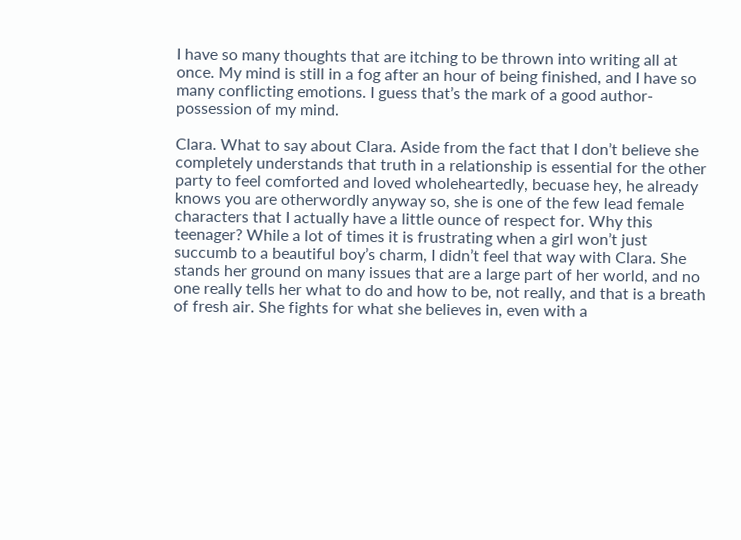I have so many thoughts that are itching to be thrown into writing all at once. My mind is still in a fog after an hour of being finished, and I have so many conflicting emotions. I guess that’s the mark of a good author-possession of my mind.

Clara. What to say about Clara. Aside from the fact that I don’t believe she completely understands that truth in a relationship is essential for the other party to feel comforted and loved wholeheartedly, becuase hey, he already knows you are otherwordly anyway so, she is one of the few lead female characters that I actually have a little ounce of respect for. Why this teenager? While a lot of times it is frustrating when a girl won’t just succumb to a beautiful boy’s charm, I didn’t feel that way with Clara. She stands her ground on many issues that are a large part of her world, and no one really tells her what to do and how to be, not really, and that is a breath of fresh air. She fights for what she believes in, even with a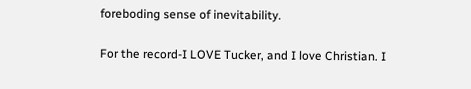foreboding sense of inevitability.

For the record-I LOVE Tucker, and I love Christian. I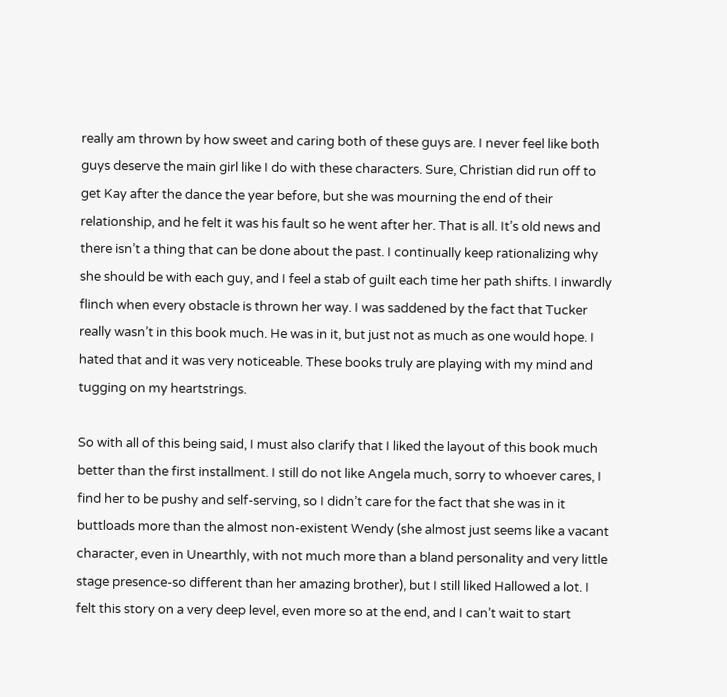really am thrown by how sweet and caring both of these guys are. I never feel like both guys deserve the main girl like I do with these characters. Sure, Christian did run off to get Kay after the dance the year before, but she was mourning the end of their relationship, and he felt it was his fault so he went after her. That is all. It’s old news and there isn’t a thing that can be done about the past. I continually keep rationalizing why she should be with each guy, and I feel a stab of guilt each time her path shifts. I inwardly flinch when every obstacle is thrown her way. I was saddened by the fact that Tucker really wasn’t in this book much. He was in it, but just not as much as one would hope. I hated that and it was very noticeable. These books truly are playing with my mind and tugging on my heartstrings.

So with all of this being said, I must also clarify that I liked the layout of this book much better than the first installment. I still do not like Angela much, sorry to whoever cares, I find her to be pushy and self-serving, so I didn’t care for the fact that she was in it buttloads more than the almost non-existent Wendy (she almost just seems like a vacant character, even in Unearthly, with not much more than a bland personality and very little stage presence-so different than her amazing brother), but I still liked Hallowed a lot. I felt this story on a very deep level, even more so at the end, and I can’t wait to start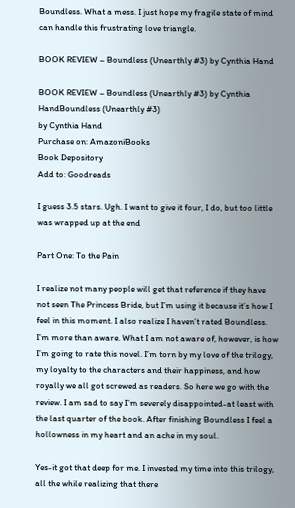Boundless. What a mess. I just hope my fragile state of mind can handle this frustrating love triangle.

BOOK REVIEW – Boundless (Unearthly #3) by Cynthia Hand

BOOK REVIEW – Boundless (Unearthly #3) by Cynthia HandBoundless (Unearthly #3)
by Cynthia Hand
Purchase on: AmazoniBooks
Book Depository
Add to: Goodreads

I guess 3.5 stars. Ugh. I want to give it four, I do, but too little was wrapped up at the end

Part One: To the Pain

I realize not many people will get that reference if they have not seen The Princess Bride, but I’m using it because it’s how I feel in this moment. I also realize I haven’t rated Boundless. I’m more than aware. What I am not aware of, however, is how I’m going to rate this novel. I’m torn by my love of the trilogy, my loyalty to the characters and their happiness, and how royally we all got screwed as readers. So here we go with the review. I am sad to say I’m severely disappointed-at least with the last quarter of the book. After finishing Boundless I feel a hollowness in my heart and an ache in my soul.

Yes-it got that deep for me. I invested my time into this trilogy, all the while realizing that there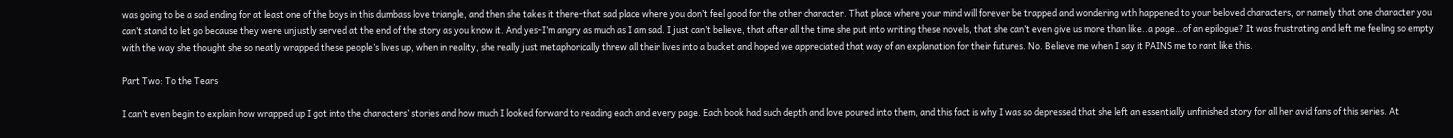was going to be a sad ending for at least one of the boys in this dumbass love triangle, and then she takes it there-that sad place where you don’t feel good for the other character. That place where your mind will forever be trapped and wondering wth happened to your beloved characters, or namely that one character you can’t stand to let go because they were unjustly served at the end of the story as you know it. And yes-I’m angry as much as I am sad. I just can’t believe, that after all the time she put into writing these novels, that she can’t even give us more than like..a page…of an epilogue? It was frustrating and left me feeling so empty with the way she thought she so neatly wrapped these people’s lives up, when in reality, she really just metaphorically threw all their lives into a bucket and hoped we appreciated that way of an explanation for their futures. No. Believe me when I say it PAINS me to rant like this.

Part Two: To the Tears

I can’t even begin to explain how wrapped up I got into the characters’ stories and how much I looked forward to reading each and every page. Each book had such depth and love poured into them, and this fact is why I was so depressed that she left an essentially unfinished story for all her avid fans of this series. At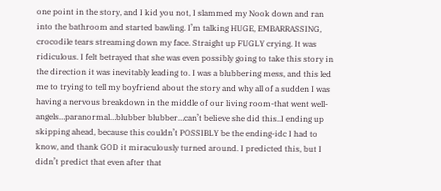one point in the story, and I kid you not, I slammed my Nook down and ran into the bathroom and started bawling. I’m talking HUGE, EMBARRASSING, crocodile tears streaming down my face. Straight up FUGLY crying. It was ridiculous. I felt betrayed that she was even possibly going to take this story in the direction it was inevitably leading to. I was a blubbering mess, and this led me to trying to tell my boyfriend about the story and why all of a sudden I was having a nervous breakdown in the middle of our living room-that went well-angels…paranormal…blubber blubber…can’t believe she did this..I ending up skipping ahead, because this couldn’t POSSIBLY be the ending-idc I had to know, and thank GOD it miraculously turned around. I predicted this, but I didn’t predict that even after that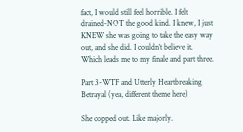fact, I would still feel horrible. I felt drained-NOT the good kind. I knew, I just KNEW she was going to take the easy way out, and she did. I couldn’t believe it. Which leads me to my finale and part three.

Part 3-WTF and Utterly Heartbreaking Betrayal (yea, different theme here)

She copped out. Like majorly.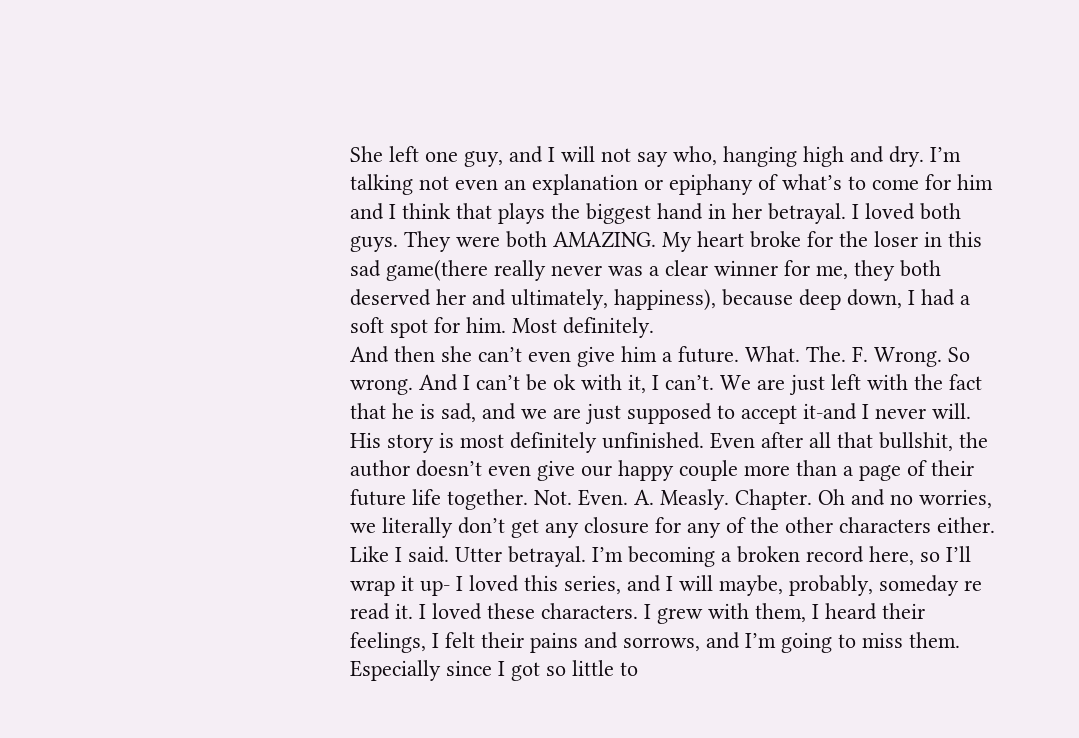She left one guy, and I will not say who, hanging high and dry. I’m talking not even an explanation or epiphany of what’s to come for him and I think that plays the biggest hand in her betrayal. I loved both guys. They were both AMAZING. My heart broke for the loser in this sad game(there really never was a clear winner for me, they both deserved her and ultimately, happiness), because deep down, I had a soft spot for him. Most definitely.
And then she can’t even give him a future. What. The. F. Wrong. So wrong. And I can’t be ok with it, I can’t. We are just left with the fact that he is sad, and we are just supposed to accept it-and I never will. His story is most definitely unfinished. Even after all that bullshit, the author doesn’t even give our happy couple more than a page of their future life together. Not. Even. A. Measly. Chapter. Oh and no worries, we literally don’t get any closure for any of the other characters either. Like I said. Utter betrayal. I’m becoming a broken record here, so I’ll wrap it up- I loved this series, and I will maybe, probably, someday re read it. I loved these characters. I grew with them, I heard their feelings, I felt their pains and sorrows, and I’m going to miss them. Especially since I got so little to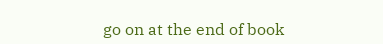go on at the end of book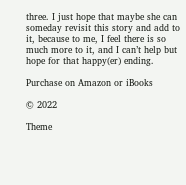three. I just hope that maybe she can someday revisit this story and add to it, because to me, I feel there is so much more to it, and I can’t help but hope for that happy(er) ending.

Purchase on Amazon or iBooks

© 2022

Theme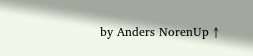by Anders NorenUp ↑